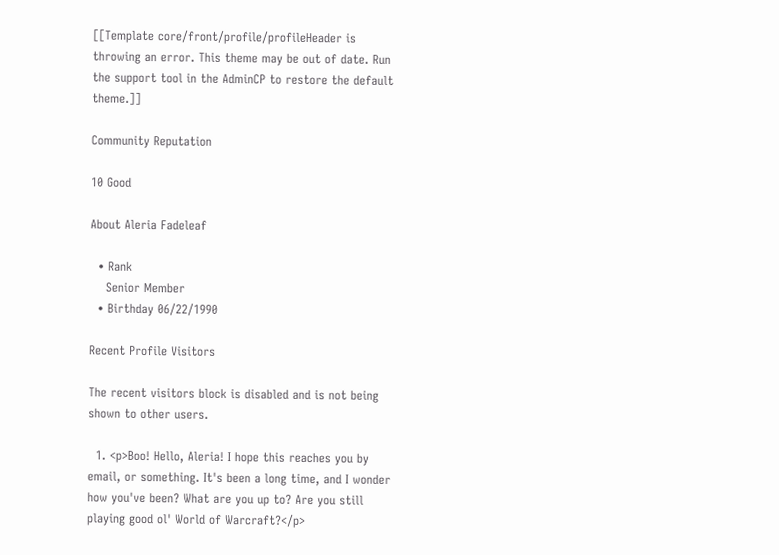[[Template core/front/profile/profileHeader is throwing an error. This theme may be out of date. Run the support tool in the AdminCP to restore the default theme.]]

Community Reputation

10 Good

About Aleria Fadeleaf

  • Rank
    Senior Member
  • Birthday 06/22/1990

Recent Profile Visitors

The recent visitors block is disabled and is not being shown to other users.

  1. <p>Boo! Hello, Aleria! I hope this reaches you by email, or something. It's been a long time, and I wonder how you've been? What are you up to? Are you still playing good ol' World of Warcraft?</p>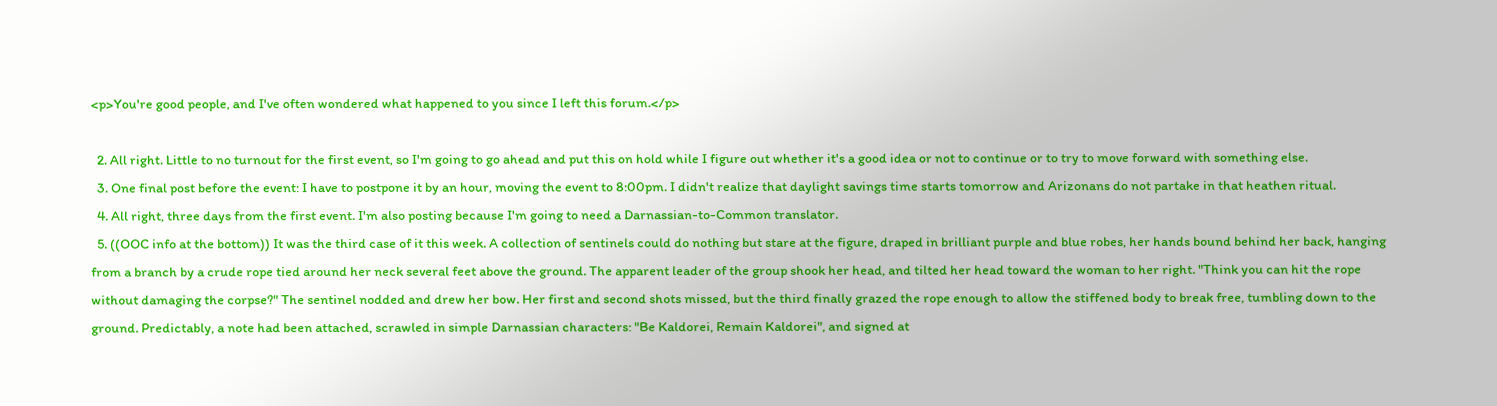<p>You're good people, and I've often wondered what happened to you since I left this forum.</p>

  2. All right. Little to no turnout for the first event, so I'm going to go ahead and put this on hold while I figure out whether it's a good idea or not to continue or to try to move forward with something else.
  3. One final post before the event: I have to postpone it by an hour, moving the event to 8:00pm. I didn't realize that daylight savings time starts tomorrow and Arizonans do not partake in that heathen ritual.
  4. All right, three days from the first event. I'm also posting because I'm going to need a Darnassian-to-Common translator.
  5. ((OOC info at the bottom)) It was the third case of it this week. A collection of sentinels could do nothing but stare at the figure, draped in brilliant purple and blue robes, her hands bound behind her back, hanging from a branch by a crude rope tied around her neck several feet above the ground. The apparent leader of the group shook her head, and tilted her head toward the woman to her right. "Think you can hit the rope without damaging the corpse?" The sentinel nodded and drew her bow. Her first and second shots missed, but the third finally grazed the rope enough to allow the stiffened body to break free, tumbling down to the ground. Predictably, a note had been attached, scrawled in simple Darnassian characters: "Be Kaldorei, Remain Kaldorei", and signed at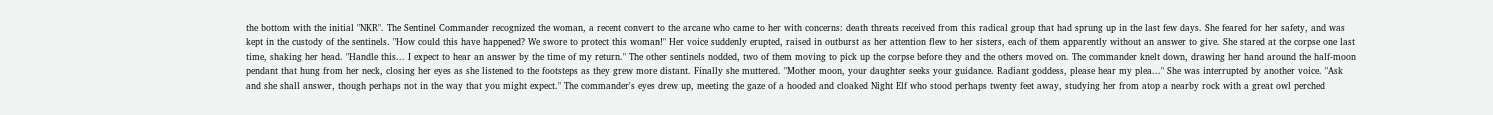the bottom with the initial "NKR". The Sentinel Commander recognized the woman, a recent convert to the arcane who came to her with concerns: death threats received from this radical group that had sprung up in the last few days. She feared for her safety, and was kept in the custody of the sentinels. "How could this have happened? We swore to protect this woman!" Her voice suddenly erupted, raised in outburst as her attention flew to her sisters, each of them apparently without an answer to give. She stared at the corpse one last time, shaking her head. "Handle this... I expect to hear an answer by the time of my return." The other sentinels nodded, two of them moving to pick up the corpse before they and the others moved on. The commander knelt down, drawing her hand around the half-moon pendant that hung from her neck, closing her eyes as she listened to the footsteps as they grew more distant. Finally she muttered. "Mother moon, your daughter seeks your guidance. Radiant goddess, please hear my plea..." She was interrupted by another voice. "Ask and she shall answer, though perhaps not in the way that you might expect." The commander's eyes drew up, meeting the gaze of a hooded and cloaked Night Elf who stood perhaps twenty feet away, studying her from atop a nearby rock with a great owl perched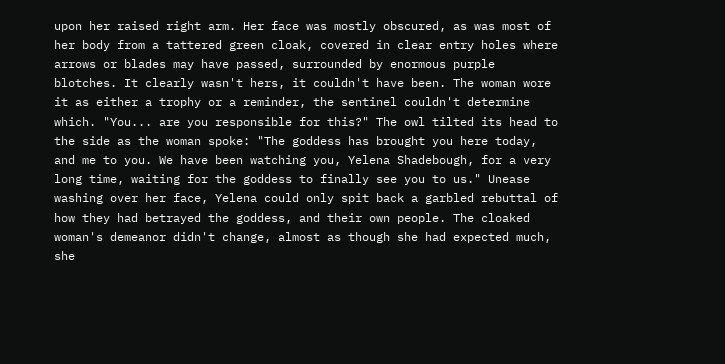upon her raised right arm. Her face was mostly obscured, as was most of her body from a tattered green cloak, covered in clear entry holes where arrows or blades may have passed, surrounded by enormous purple blotches. It clearly wasn't hers, it couldn't have been. The woman wore it as either a trophy or a reminder, the sentinel couldn't determine which. "You... are you responsible for this?" The owl tilted its head to the side as the woman spoke: "The goddess has brought you here today, and me to you. We have been watching you, Yelena Shadebough, for a very long time, waiting for the goddess to finally see you to us." Unease washing over her face, Yelena could only spit back a garbled rebuttal of how they had betrayed the goddess, and their own people. The cloaked woman's demeanor didn't change, almost as though she had expected much, she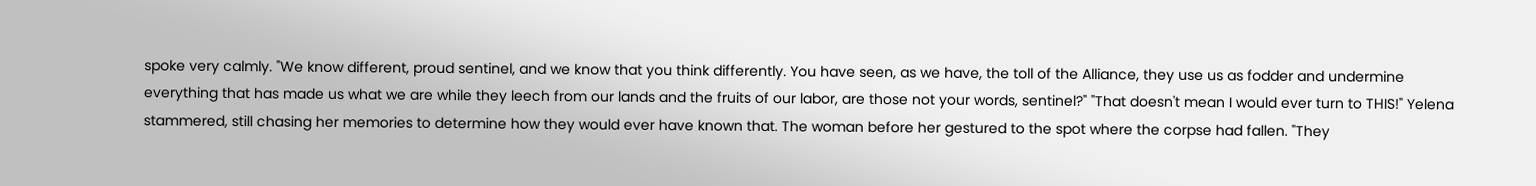spoke very calmly. "We know different, proud sentinel, and we know that you think differently. You have seen, as we have, the toll of the Alliance, they use us as fodder and undermine everything that has made us what we are while they leech from our lands and the fruits of our labor, are those not your words, sentinel?" "That doesn't mean I would ever turn to THIS!" Yelena stammered, still chasing her memories to determine how they would ever have known that. The woman before her gestured to the spot where the corpse had fallen. "They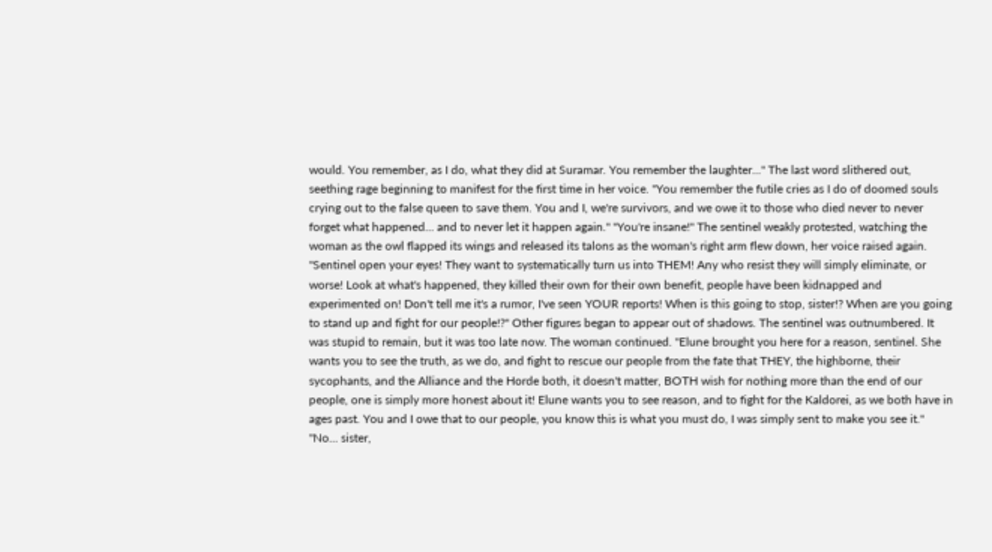would. You remember, as I do, what they did at Suramar. You remember the laughter..." The last word slithered out, seething rage beginning to manifest for the first time in her voice. "You remember the futile cries as I do of doomed souls crying out to the false queen to save them. You and I, we're survivors, and we owe it to those who died never to never forget what happened... and to never let it happen again." "You're insane!" The sentinel weakly protested, watching the woman as the owl flapped its wings and released its talons as the woman's right arm flew down, her voice raised again. "Sentinel open your eyes! They want to systematically turn us into THEM! Any who resist they will simply eliminate, or worse! Look at what's happened, they killed their own for their own benefit, people have been kidnapped and experimented on! Don't tell me it's a rumor, I've seen YOUR reports! When is this going to stop, sister!? When are you going to stand up and fight for our people!?" Other figures began to appear out of shadows. The sentinel was outnumbered. It was stupid to remain, but it was too late now. The woman continued. "Elune brought you here for a reason, sentinel. She wants you to see the truth, as we do, and fight to rescue our people from the fate that THEY, the highborne, their sycophants, and the Alliance and the Horde both, it doesn't matter, BOTH wish for nothing more than the end of our people, one is simply more honest about it! Elune wants you to see reason, and to fight for the Kaldorei, as we both have in ages past. You and I owe that to our people, you know this is what you must do, I was simply sent to make you see it." "No... sister,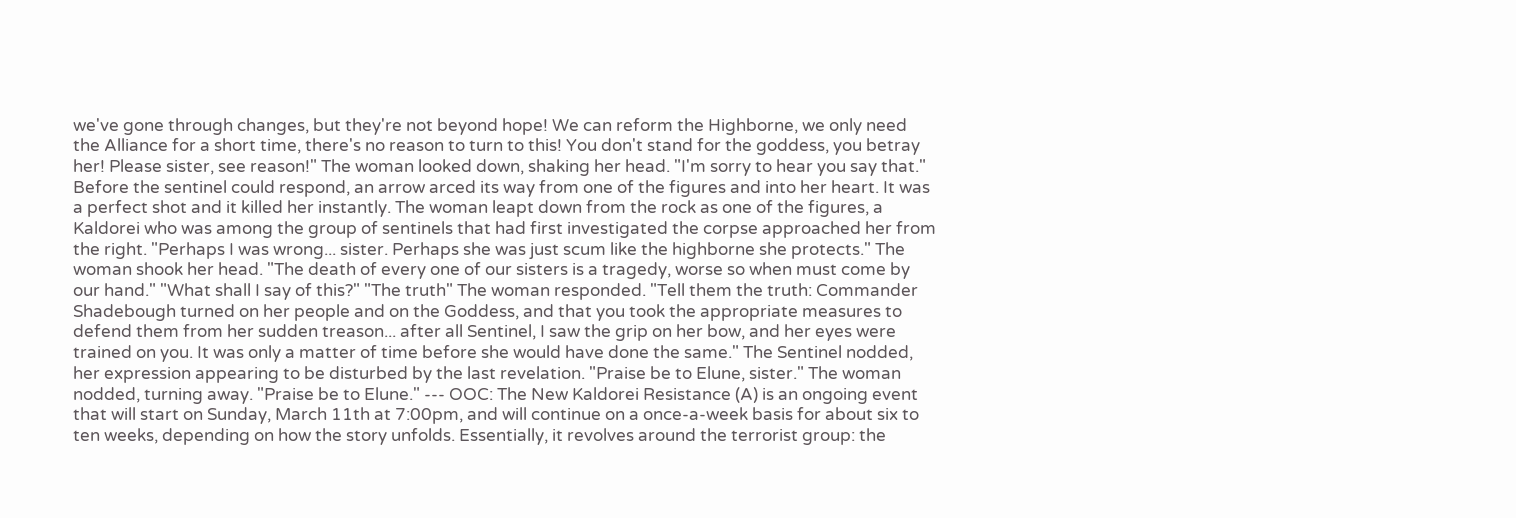we've gone through changes, but they're not beyond hope! We can reform the Highborne, we only need the Alliance for a short time, there's no reason to turn to this! You don't stand for the goddess, you betray her! Please sister, see reason!" The woman looked down, shaking her head. "I'm sorry to hear you say that." Before the sentinel could respond, an arrow arced its way from one of the figures and into her heart. It was a perfect shot and it killed her instantly. The woman leapt down from the rock as one of the figures, a Kaldorei who was among the group of sentinels that had first investigated the corpse approached her from the right. "Perhaps I was wrong... sister. Perhaps she was just scum like the highborne she protects." The woman shook her head. "The death of every one of our sisters is a tragedy, worse so when must come by our hand." "What shall I say of this?" "The truth" The woman responded. "Tell them the truth: Commander Shadebough turned on her people and on the Goddess, and that you took the appropriate measures to defend them from her sudden treason... after all Sentinel, I saw the grip on her bow, and her eyes were trained on you. It was only a matter of time before she would have done the same." The Sentinel nodded, her expression appearing to be disturbed by the last revelation. "Praise be to Elune, sister." The woman nodded, turning away. "Praise be to Elune." --- OOC: The New Kaldorei Resistance (A) is an ongoing event that will start on Sunday, March 11th at 7:00pm, and will continue on a once-a-week basis for about six to ten weeks, depending on how the story unfolds. Essentially, it revolves around the terrorist group: the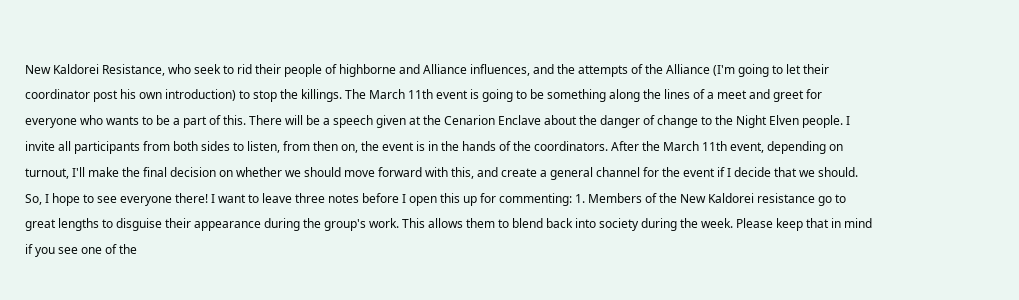New Kaldorei Resistance, who seek to rid their people of highborne and Alliance influences, and the attempts of the Alliance (I'm going to let their coordinator post his own introduction) to stop the killings. The March 11th event is going to be something along the lines of a meet and greet for everyone who wants to be a part of this. There will be a speech given at the Cenarion Enclave about the danger of change to the Night Elven people. I invite all participants from both sides to listen, from then on, the event is in the hands of the coordinators. After the March 11th event, depending on turnout, I'll make the final decision on whether we should move forward with this, and create a general channel for the event if I decide that we should. So, I hope to see everyone there! I want to leave three notes before I open this up for commenting: 1. Members of the New Kaldorei resistance go to great lengths to disguise their appearance during the group's work. This allows them to blend back into society during the week. Please keep that in mind if you see one of the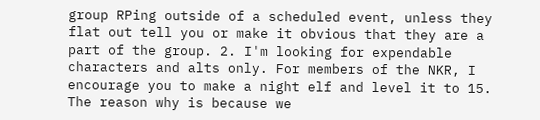group RPing outside of a scheduled event, unless they flat out tell you or make it obvious that they are a part of the group. 2. I'm looking for expendable characters and alts only. For members of the NKR, I encourage you to make a night elf and level it to 15. The reason why is because we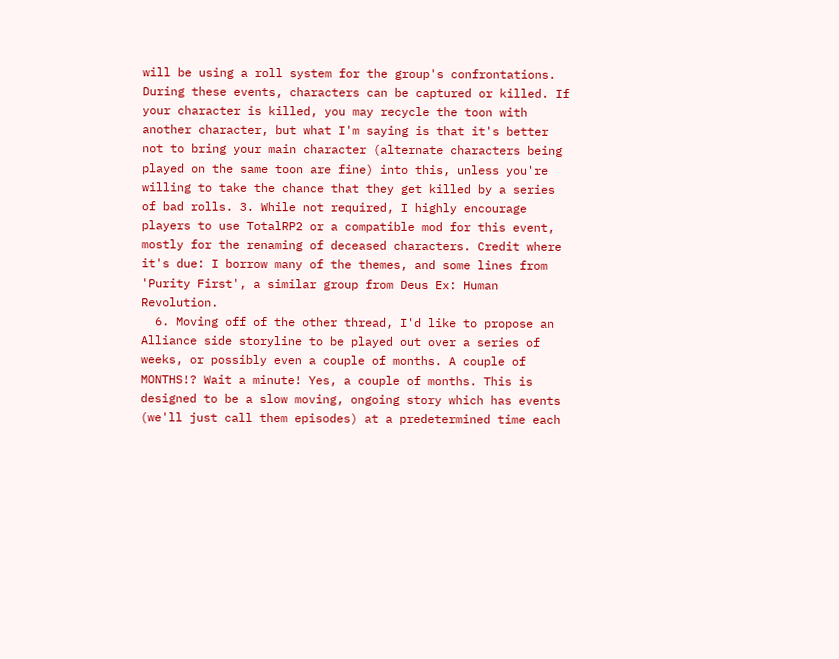will be using a roll system for the group's confrontations. During these events, characters can be captured or killed. If your character is killed, you may recycle the toon with another character, but what I'm saying is that it's better not to bring your main character (alternate characters being played on the same toon are fine) into this, unless you're willing to take the chance that they get killed by a series of bad rolls. 3. While not required, I highly encourage players to use TotalRP2 or a compatible mod for this event, mostly for the renaming of deceased characters. Credit where it's due: I borrow many of the themes, and some lines from 'Purity First', a similar group from Deus Ex: Human Revolution.
  6. Moving off of the other thread, I'd like to propose an Alliance side storyline to be played out over a series of weeks, or possibly even a couple of months. A couple of MONTHS!? Wait a minute! Yes, a couple of months. This is designed to be a slow moving, ongoing story which has events (we'll just call them episodes) at a predetermined time each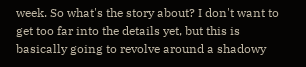week. So what's the story about? I don't want to get too far into the details yet, but this is basically going to revolve around a shadowy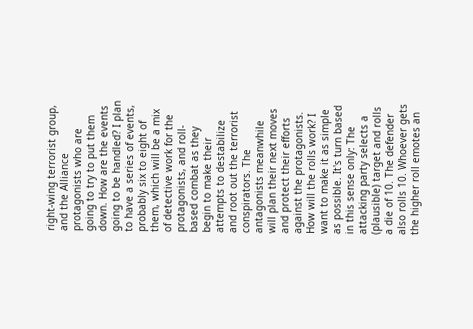right-wing terrorist group, and the Alliance protagonists who are going to try to put them down. How are the events going to be handled? I plan to have a series of events, probably six to eight of them, which will be a mix of detective work for the protagonists, and roll-based combat as they begin to make their attempts to destabilize and root out the terrorist conspirators. The antagonists meanwhile will plan their next moves and protect their efforts against the protagonists. How will the rolls work? I want to make it as simple as possible. It's turn based in this sense only: The attacking party selects a (plausible) target and rolls a die of 10. The defender also rolls 10. Whoever gets the higher roll emotes an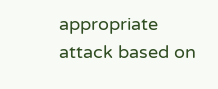appropriate attack based on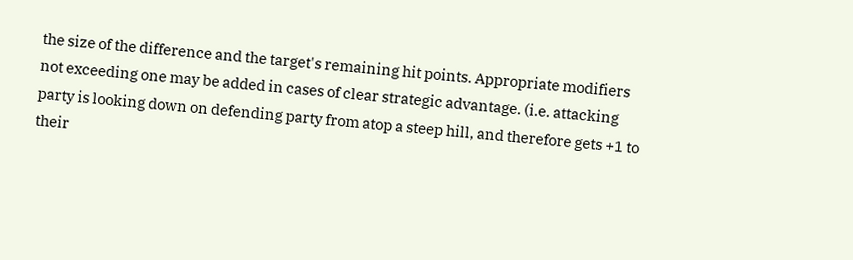the size of the difference and the target's remaining hit points. Appropriate modifiers not exceeding one may be added in cases of clear strategic advantage. (i.e. attacking party is looking down on defending party from atop a steep hill, and therefore gets +1 to their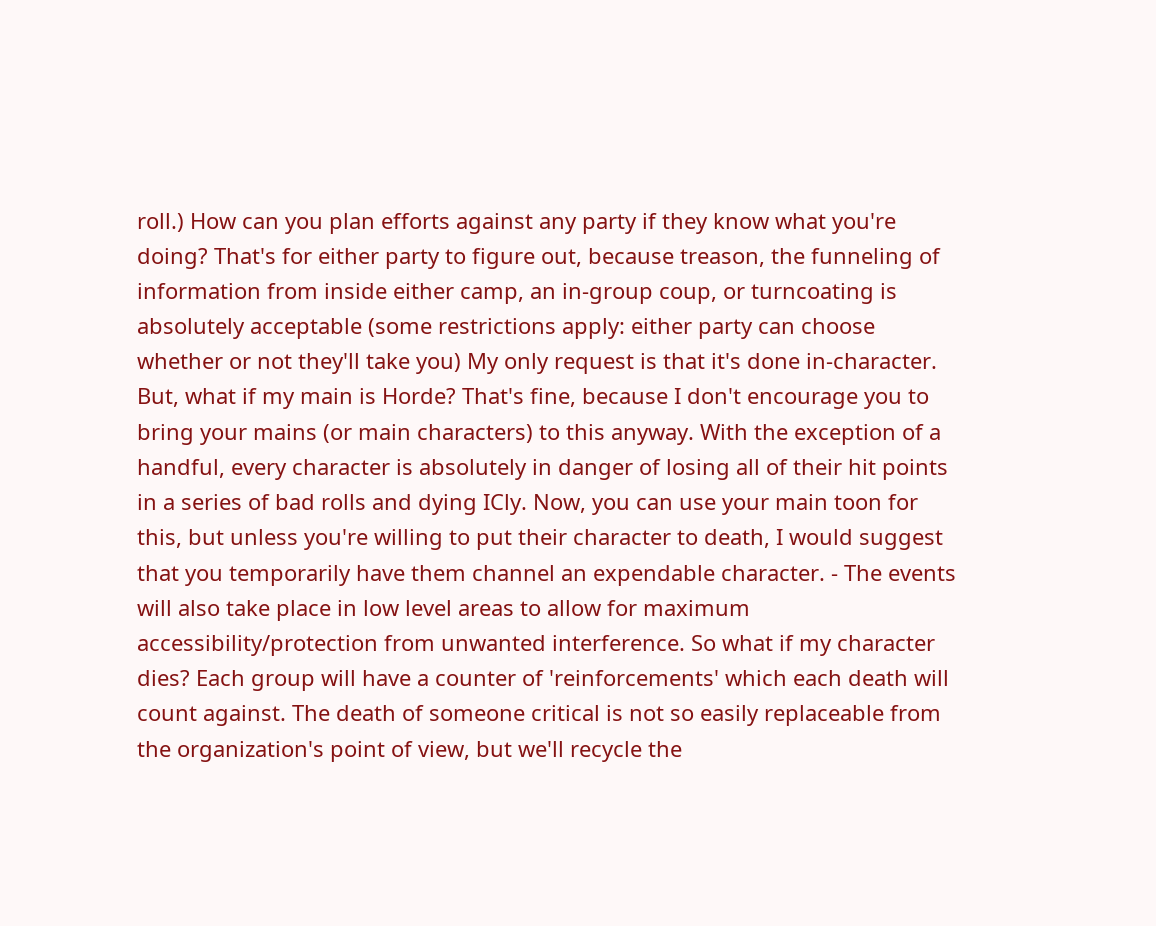roll.) How can you plan efforts against any party if they know what you're doing? That's for either party to figure out, because treason, the funneling of information from inside either camp, an in-group coup, or turncoating is absolutely acceptable (some restrictions apply: either party can choose whether or not they'll take you) My only request is that it's done in-character. But, what if my main is Horde? That's fine, because I don't encourage you to bring your mains (or main characters) to this anyway. With the exception of a handful, every character is absolutely in danger of losing all of their hit points in a series of bad rolls and dying ICly. Now, you can use your main toon for this, but unless you're willing to put their character to death, I would suggest that you temporarily have them channel an expendable character. - The events will also take place in low level areas to allow for maximum accessibility/protection from unwanted interference. So what if my character dies? Each group will have a counter of 'reinforcements' which each death will count against. The death of someone critical is not so easily replaceable from the organization's point of view, but we'll recycle the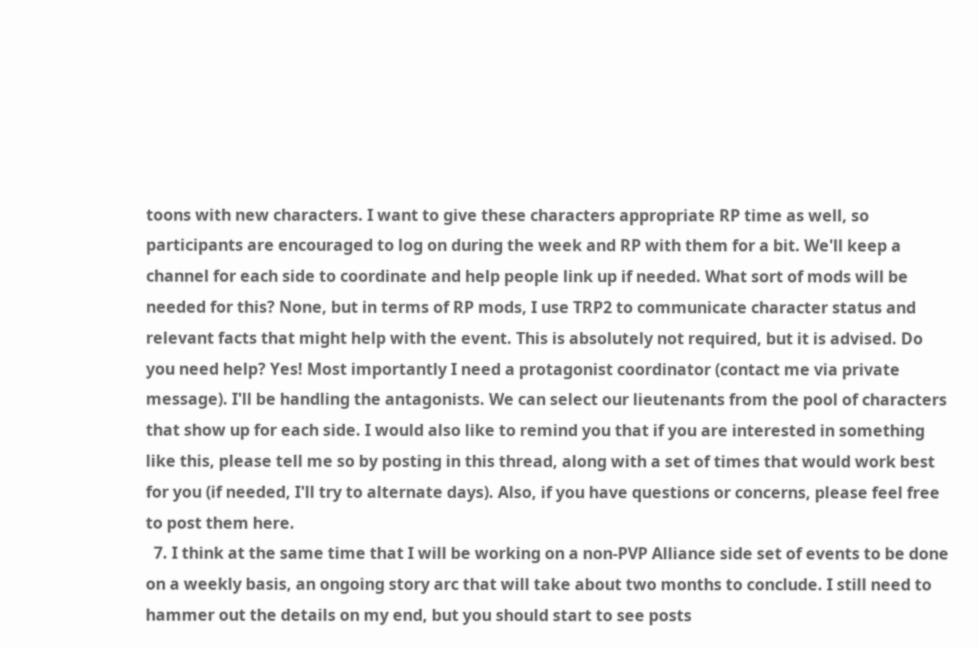toons with new characters. I want to give these characters appropriate RP time as well, so participants are encouraged to log on during the week and RP with them for a bit. We'll keep a channel for each side to coordinate and help people link up if needed. What sort of mods will be needed for this? None, but in terms of RP mods, I use TRP2 to communicate character status and relevant facts that might help with the event. This is absolutely not required, but it is advised. Do you need help? Yes! Most importantly I need a protagonist coordinator (contact me via private message). I'll be handling the antagonists. We can select our lieutenants from the pool of characters that show up for each side. I would also like to remind you that if you are interested in something like this, please tell me so by posting in this thread, along with a set of times that would work best for you (if needed, I'll try to alternate days). Also, if you have questions or concerns, please feel free to post them here.
  7. I think at the same time that I will be working on a non-PVP Alliance side set of events to be done on a weekly basis, an ongoing story arc that will take about two months to conclude. I still need to hammer out the details on my end, but you should start to see posts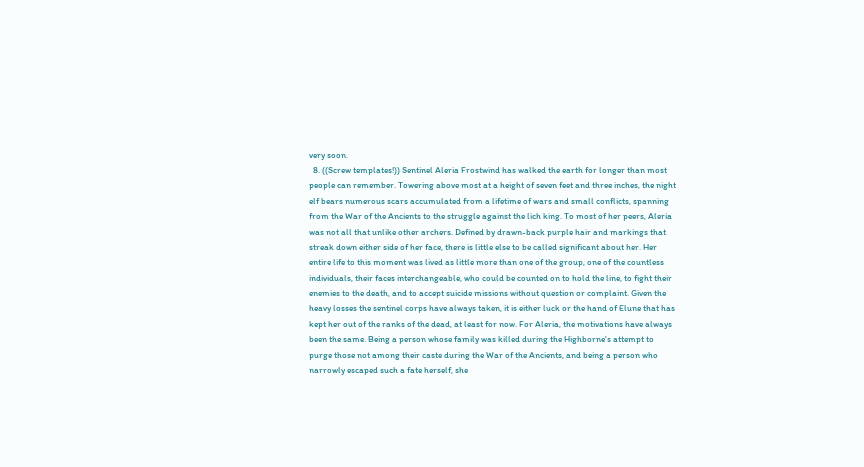very soon.
  8. ((Screw templates!)) Sentinel Aleria Frostwind has walked the earth for longer than most people can remember. Towering above most at a height of seven feet and three inches, the night elf bears numerous scars accumulated from a lifetime of wars and small conflicts, spanning from the War of the Ancients to the struggle against the lich king. To most of her peers, Aleria was not all that unlike other archers. Defined by drawn-back purple hair and markings that streak down either side of her face, there is little else to be called significant about her. Her entire life to this moment was lived as little more than one of the group, one of the countless individuals, their faces interchangeable, who could be counted on to hold the line, to fight their enemies to the death, and to accept suicide missions without question or complaint. Given the heavy losses the sentinel corps have always taken, it is either luck or the hand of Elune that has kept her out of the ranks of the dead, at least for now. For Aleria, the motivations have always been the same. Being a person whose family was killed during the Highborne's attempt to purge those not among their caste during the War of the Ancients, and being a person who narrowly escaped such a fate herself, she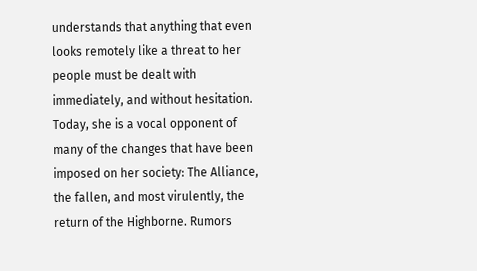understands that anything that even looks remotely like a threat to her people must be dealt with immediately, and without hesitation. Today, she is a vocal opponent of many of the changes that have been imposed on her society: The Alliance, the fallen, and most virulently, the return of the Highborne. Rumors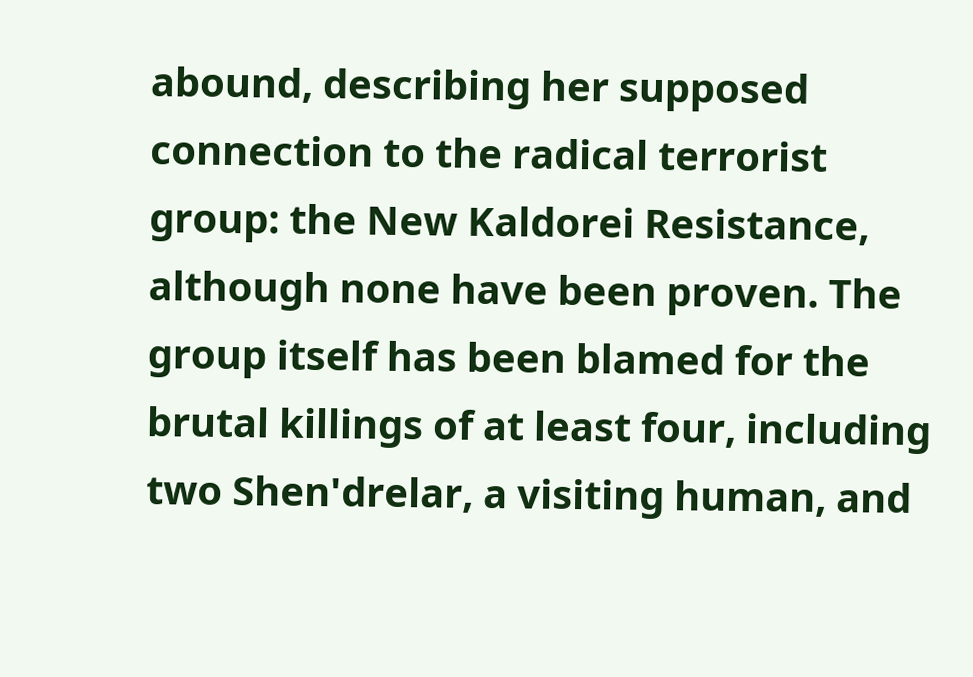abound, describing her supposed connection to the radical terrorist group: the New Kaldorei Resistance, although none have been proven. The group itself has been blamed for the brutal killings of at least four, including two Shen'drelar, a visiting human, and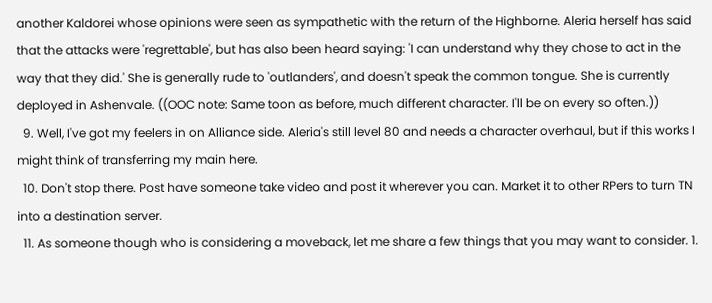another Kaldorei whose opinions were seen as sympathetic with the return of the Highborne. Aleria herself has said that the attacks were 'regrettable', but has also been heard saying: 'I can understand why they chose to act in the way that they did.' She is generally rude to 'outlanders', and doesn't speak the common tongue. She is currently deployed in Ashenvale. ((OOC note: Same toon as before, much different character. I'll be on every so often.))
  9. Well, I've got my feelers in on Alliance side. Aleria's still level 80 and needs a character overhaul, but if this works I might think of transferring my main here.
  10. Don't stop there. Post have someone take video and post it wherever you can. Market it to other RPers to turn TN into a destination server.
  11. As someone though who is considering a moveback, let me share a few things that you may want to consider. 1.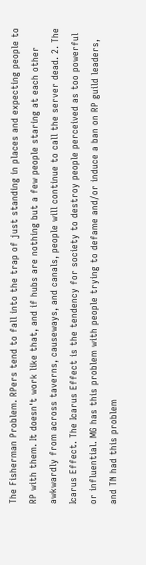The Fisherman Problem. RPers tend to fall into the trap of just standing in places and expecting people to RP with them. It doesn't work like that, and if hubs are nothing but a few people staring at each other awkwardly from across taverns, causeways, and canals, people will continue to call the server dead. 2. The Icarus Effect. The Icarus Effect is the tendency for society to destroy people perceived as too powerful or influential. MG has this problem with people trying to defame and/or induce a ban on RP guild leaders, and TN had this problem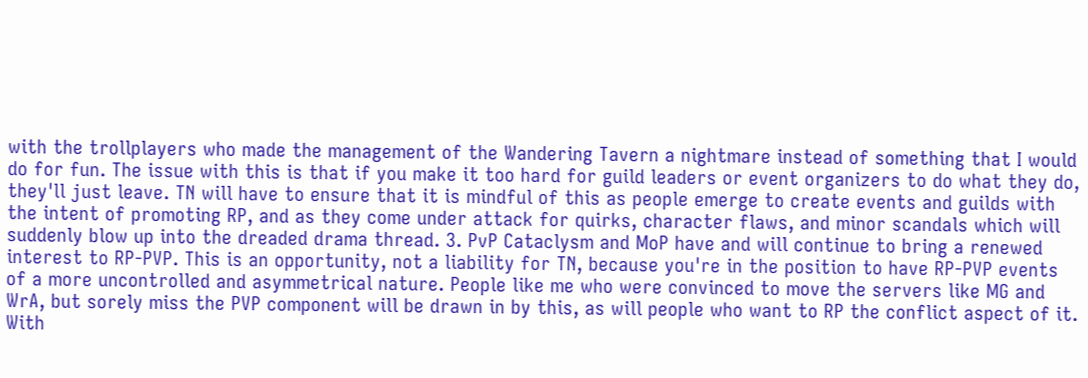with the trollplayers who made the management of the Wandering Tavern a nightmare instead of something that I would do for fun. The issue with this is that if you make it too hard for guild leaders or event organizers to do what they do, they'll just leave. TN will have to ensure that it is mindful of this as people emerge to create events and guilds with the intent of promoting RP, and as they come under attack for quirks, character flaws, and minor scandals which will suddenly blow up into the dreaded drama thread. 3. PvP Cataclysm and MoP have and will continue to bring a renewed interest to RP-PVP. This is an opportunity, not a liability for TN, because you're in the position to have RP-PVP events of a more uncontrolled and asymmetrical nature. People like me who were convinced to move the servers like MG and WrA, but sorely miss the PVP component will be drawn in by this, as will people who want to RP the conflict aspect of it. With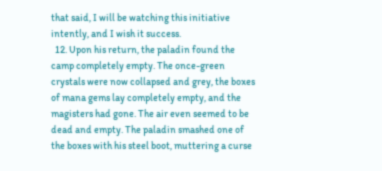that said, I will be watching this initiative intently, and I wish it success.
  12. Upon his return, the paladin found the camp completely empty. The once-green crystals were now collapsed and grey, the boxes of mana gems lay completely empty, and the magisters had gone. The air even seemed to be dead and empty. The paladin smashed one of the boxes with his steel boot, muttering a curse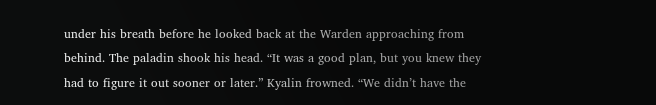under his breath before he looked back at the Warden approaching from behind. The paladin shook his head. “It was a good plan, but you knew they had to figure it out sooner or later.” Kyalin frowned. “We didn’t have the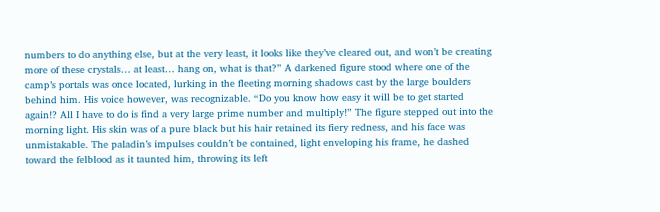numbers to do anything else, but at the very least, it looks like they’ve cleared out, and won’t be creating more of these crystals… at least… hang on, what is that?” A darkened figure stood where one of the camp’s portals was once located, lurking in the fleeting morning shadows cast by the large boulders behind him. His voice however, was recognizable. “Do you know how easy it will be to get started again!? All I have to do is find a very large prime number and multiply!” The figure stepped out into the morning light. His skin was of a pure black but his hair retained its fiery redness, and his face was unmistakable. The paladin’s impulses couldn’t be contained, light enveloping his frame, he dashed toward the felblood as it taunted him, throwing its left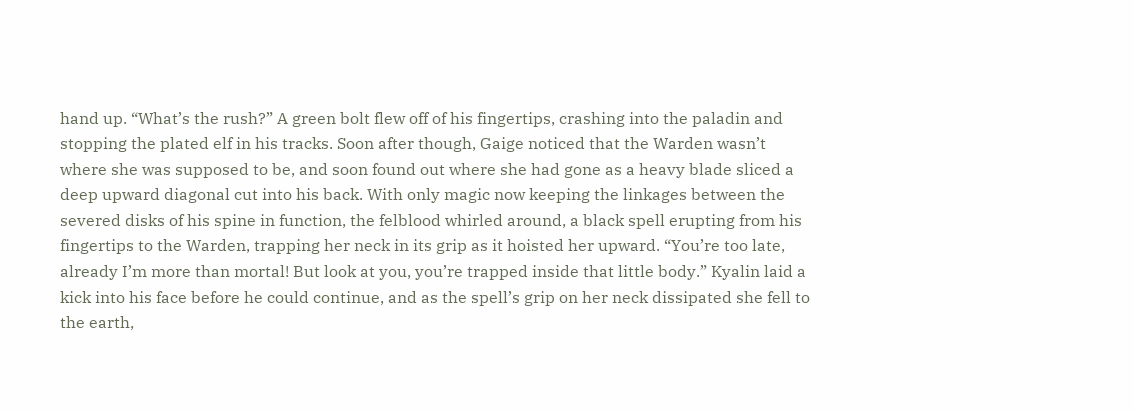hand up. “What’s the rush?” A green bolt flew off of his fingertips, crashing into the paladin and stopping the plated elf in his tracks. Soon after though, Gaige noticed that the Warden wasn’t where she was supposed to be, and soon found out where she had gone as a heavy blade sliced a deep upward diagonal cut into his back. With only magic now keeping the linkages between the severed disks of his spine in function, the felblood whirled around, a black spell erupting from his fingertips to the Warden, trapping her neck in its grip as it hoisted her upward. “You’re too late, already I’m more than mortal! But look at you, you’re trapped inside that little body.” Kyalin laid a kick into his face before he could continue, and as the spell’s grip on her neck dissipated she fell to the earth,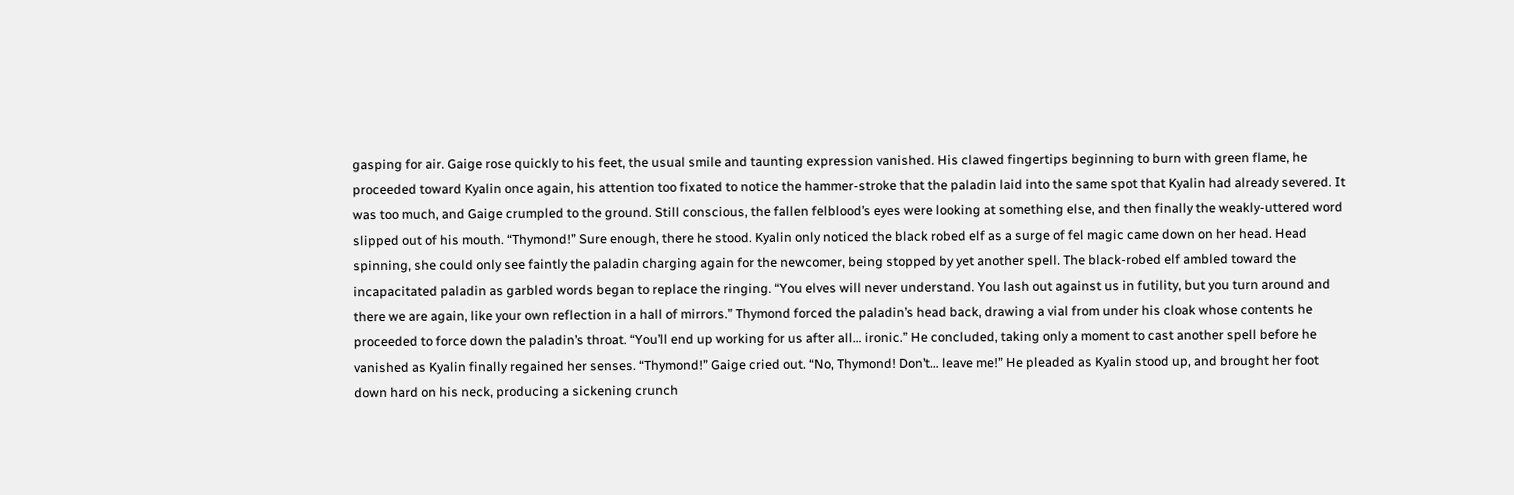gasping for air. Gaige rose quickly to his feet, the usual smile and taunting expression vanished. His clawed fingertips beginning to burn with green flame, he proceeded toward Kyalin once again, his attention too fixated to notice the hammer-stroke that the paladin laid into the same spot that Kyalin had already severed. It was too much, and Gaige crumpled to the ground. Still conscious, the fallen felblood’s eyes were looking at something else, and then finally the weakly-uttered word slipped out of his mouth. “Thymond!” Sure enough, there he stood. Kyalin only noticed the black robed elf as a surge of fel magic came down on her head. Head spinning, she could only see faintly the paladin charging again for the newcomer, being stopped by yet another spell. The black-robed elf ambled toward the incapacitated paladin as garbled words began to replace the ringing. “You elves will never understand. You lash out against us in futility, but you turn around and there we are again, like your own reflection in a hall of mirrors.” Thymond forced the paladin’s head back, drawing a vial from under his cloak whose contents he proceeded to force down the paladin’s throat. “You’ll end up working for us after all… ironic.” He concluded, taking only a moment to cast another spell before he vanished as Kyalin finally regained her senses. “Thymond!” Gaige cried out. “No, Thymond! Don’t… leave me!” He pleaded as Kyalin stood up, and brought her foot down hard on his neck, producing a sickening crunch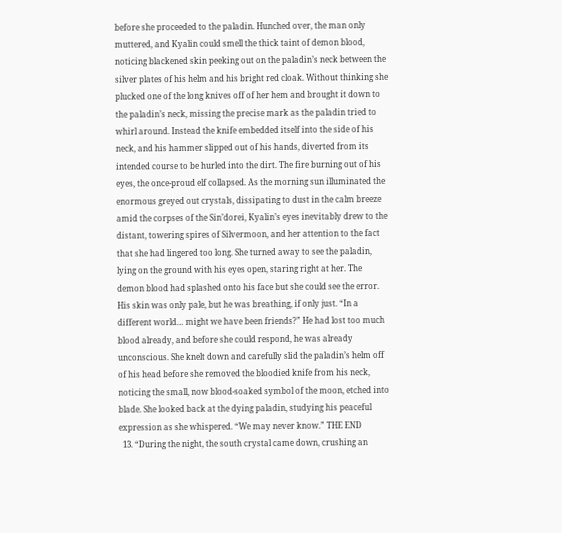before she proceeded to the paladin. Hunched over, the man only muttered, and Kyalin could smell the thick taint of demon blood, noticing blackened skin peeking out on the paladin’s neck between the silver plates of his helm and his bright red cloak. Without thinking she plucked one of the long knives off of her hem and brought it down to the paladin’s neck, missing the precise mark as the paladin tried to whirl around. Instead the knife embedded itself into the side of his neck, and his hammer slipped out of his hands, diverted from its intended course to be hurled into the dirt. The fire burning out of his eyes, the once-proud elf collapsed. As the morning sun illuminated the enormous greyed out crystals, dissipating to dust in the calm breeze amid the corpses of the Sin’dorei, Kyalin’s eyes inevitably drew to the distant, towering spires of Silvermoon, and her attention to the fact that she had lingered too long. She turned away to see the paladin, lying on the ground with his eyes open, staring right at her. The demon blood had splashed onto his face but she could see the error. His skin was only pale, but he was breathing, if only just. “In a different world… might we have been friends?” He had lost too much blood already, and before she could respond, he was already unconscious. She knelt down and carefully slid the paladin’s helm off of his head before she removed the bloodied knife from his neck, noticing the small, now blood-soaked symbol of the moon, etched into blade. She looked back at the dying paladin, studying his peaceful expression as she whispered. “We may never know.” THE END
  13. “During the night, the south crystal came down, crushing an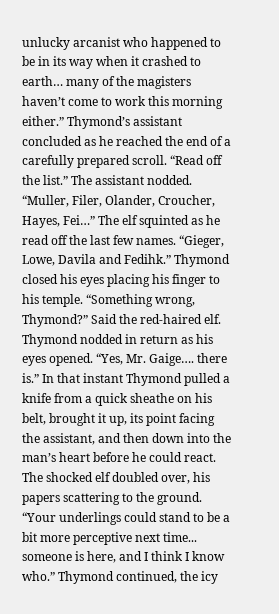unlucky arcanist who happened to be in its way when it crashed to earth… many of the magisters haven’t come to work this morning either.” Thymond’s assistant concluded as he reached the end of a carefully prepared scroll. “Read off the list.” The assistant nodded. “Muller, Filer, Olander, Croucher, Hayes, Fei…” The elf squinted as he read off the last few names. “Gieger, Lowe, Davila and Fedihk.” Thymond closed his eyes placing his finger to his temple. “Something wrong, Thymond?” Said the red-haired elf. Thymond nodded in return as his eyes opened. “Yes, Mr. Gaige…. there is.” In that instant Thymond pulled a knife from a quick sheathe on his belt, brought it up, its point facing the assistant, and then down into the man’s heart before he could react. The shocked elf doubled over, his papers scattering to the ground. “Your underlings could stand to be a bit more perceptive next time... someone is here, and I think I know who.” Thymond continued, the icy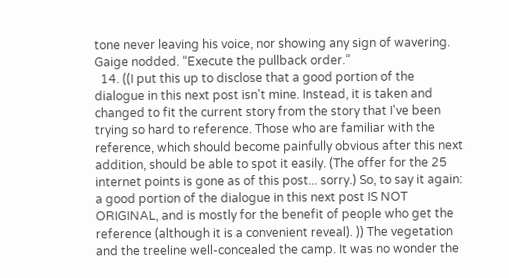tone never leaving his voice, nor showing any sign of wavering. Gaige nodded. “Execute the pullback order.”
  14. ((I put this up to disclose that a good portion of the dialogue in this next post isn't mine. Instead, it is taken and changed to fit the current story from the story that I've been trying so hard to reference. Those who are familiar with the reference, which should become painfully obvious after this next addition, should be able to spot it easily. (The offer for the 25 internet points is gone as of this post... sorry.) So, to say it again: a good portion of the dialogue in this next post IS NOT ORIGINAL, and is mostly for the benefit of people who get the reference (although it is a convenient reveal). )) The vegetation and the treeline well-concealed the camp. It was no wonder the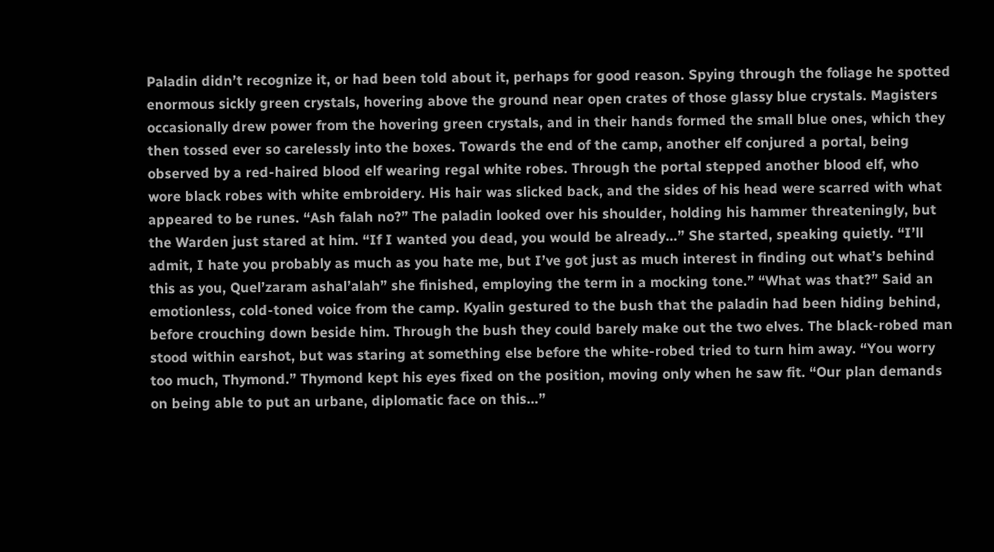Paladin didn’t recognize it, or had been told about it, perhaps for good reason. Spying through the foliage he spotted enormous sickly green crystals, hovering above the ground near open crates of those glassy blue crystals. Magisters occasionally drew power from the hovering green crystals, and in their hands formed the small blue ones, which they then tossed ever so carelessly into the boxes. Towards the end of the camp, another elf conjured a portal, being observed by a red-haired blood elf wearing regal white robes. Through the portal stepped another blood elf, who wore black robes with white embroidery. His hair was slicked back, and the sides of his head were scarred with what appeared to be runes. “Ash falah no?” The paladin looked over his shoulder, holding his hammer threateningly, but the Warden just stared at him. “If I wanted you dead, you would be already…” She started, speaking quietly. “I’ll admit, I hate you probably as much as you hate me, but I’ve got just as much interest in finding out what’s behind this as you, Quel’zaram ashal’alah” she finished, employing the term in a mocking tone.” “What was that?” Said an emotionless, cold-toned voice from the camp. Kyalin gestured to the bush that the paladin had been hiding behind, before crouching down beside him. Through the bush they could barely make out the two elves. The black-robed man stood within earshot, but was staring at something else before the white-robed tried to turn him away. “You worry too much, Thymond.” Thymond kept his eyes fixed on the position, moving only when he saw fit. “Our plan demands on being able to put an urbane, diplomatic face on this…”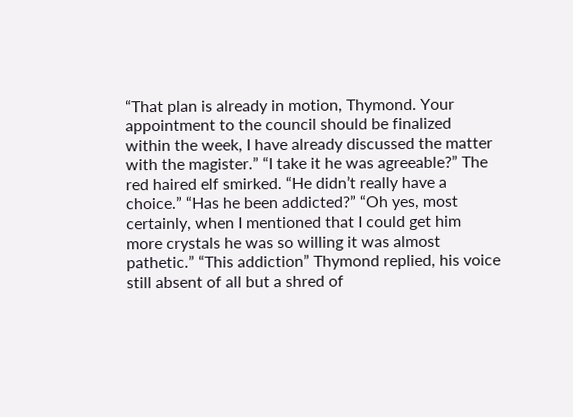“That plan is already in motion, Thymond. Your appointment to the council should be finalized within the week, I have already discussed the matter with the magister.” “I take it he was agreeable?” The red haired elf smirked. “He didn’t really have a choice.” “Has he been addicted?” “Oh yes, most certainly, when I mentioned that I could get him more crystals he was so willing it was almost pathetic.” “This addiction” Thymond replied, his voice still absent of all but a shred of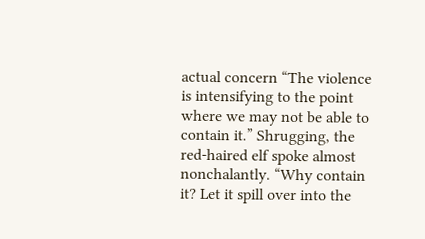actual concern “The violence is intensifying to the point where we may not be able to contain it.” Shrugging, the red-haired elf spoke almost nonchalantly. “Why contain it? Let it spill over into the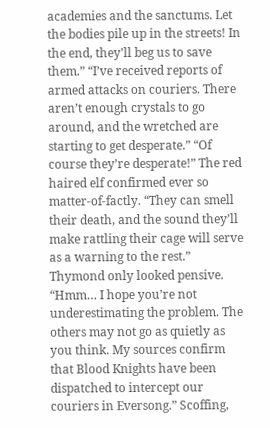academies and the sanctums. Let the bodies pile up in the streets! In the end, they’ll beg us to save them.” “I’ve received reports of armed attacks on couriers. There aren’t enough crystals to go around, and the wretched are starting to get desperate.” “Of course they’re desperate!” The red haired elf confirmed ever so matter-of-factly. “They can smell their death, and the sound they’ll make rattling their cage will serve as a warning to the rest.” Thymond only looked pensive. “Hmm… I hope you’re not underestimating the problem. The others may not go as quietly as you think. My sources confirm that Blood Knights have been dispatched to intercept our couriers in Eversong.” Scoffing,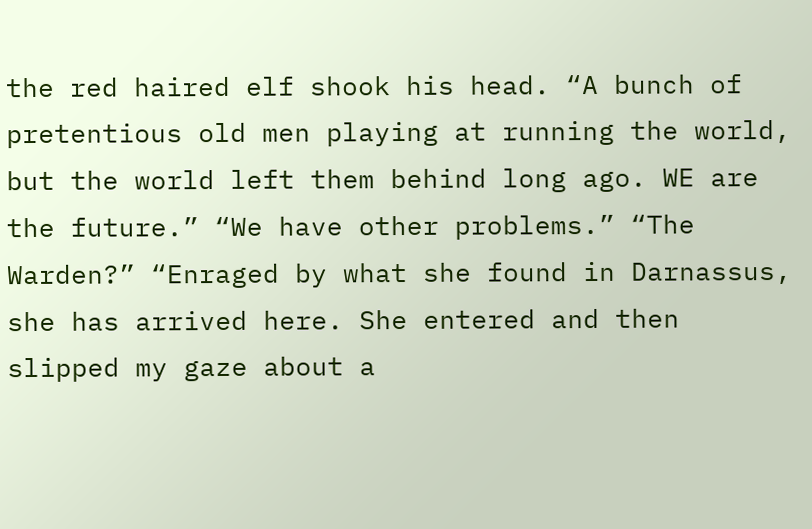the red haired elf shook his head. “A bunch of pretentious old men playing at running the world, but the world left them behind long ago. WE are the future.” “We have other problems.” “The Warden?” “Enraged by what she found in Darnassus, she has arrived here. She entered and then slipped my gaze about a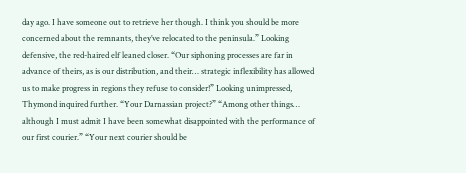day ago. I have someone out to retrieve her though. I think you should be more concerned about the remnants, they’ve relocated to the peninsula.” Looking defensive, the red-haired elf leaned closer. “Our siphoning processes are far in advance of theirs, as is our distribution, and their… strategic inflexibility has allowed us to make progress in regions they refuse to consider!” Looking unimpressed, Thymond inquired further. “Your Darnassian project?” “Among other things… although I must admit I have been somewhat disappointed with the performance of our first courier.” “Your next courier should be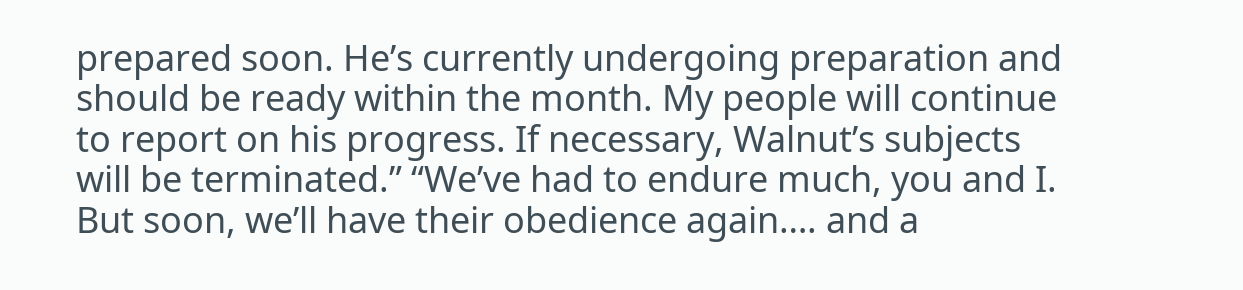prepared soon. He’s currently undergoing preparation and should be ready within the month. My people will continue to report on his progress. If necessary, Walnut’s subjects will be terminated.” “We’ve had to endure much, you and I. But soon, we’ll have their obedience again…. and a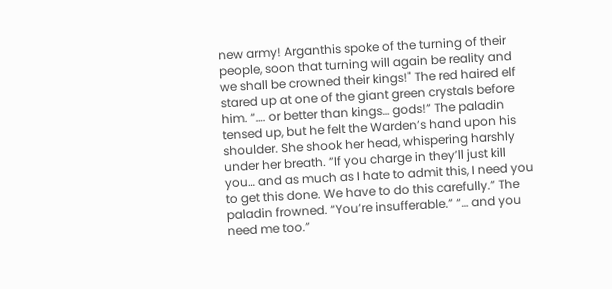new army! Arganthis spoke of the turning of their people, soon that turning will again be reality and we shall be crowned their kings!" The red haired elf stared up at one of the giant green crystals before him. “…. or better than kings… gods!” The paladin tensed up, but he felt the Warden’s hand upon his shoulder. She shook her head, whispering harshly under her breath. “If you charge in they’ll just kill you… and as much as I hate to admit this, I need you to get this done. We have to do this carefully.” The paladin frowned. “You’re insufferable.” “… and you need me too.”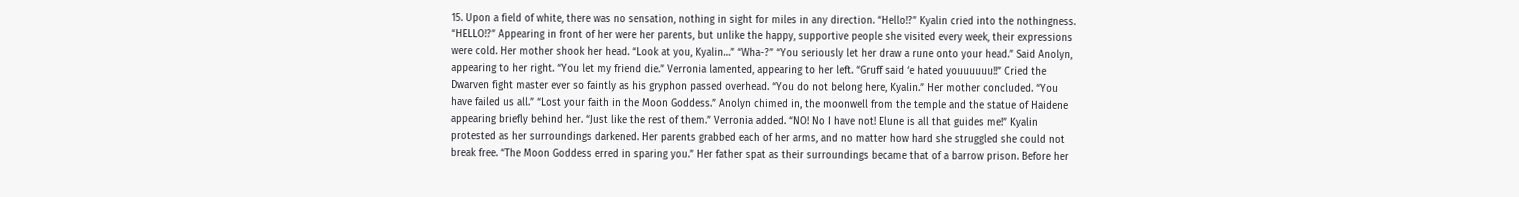15. Upon a field of white, there was no sensation, nothing in sight for miles in any direction. “Hello!?” Kyalin cried into the nothingness. “HELLO!?” Appearing in front of her were her parents, but unlike the happy, supportive people she visited every week, their expressions were cold. Her mother shook her head. “Look at you, Kyalin…” “Wha-?” “You seriously let her draw a rune onto your head.” Said Anolyn, appearing to her right. “You let my friend die.” Verronia lamented, appearing to her left. “Gruff said ‘e hated youuuuuu!!” Cried the Dwarven fight master ever so faintly as his gryphon passed overhead. “You do not belong here, Kyalin.” Her mother concluded. “You have failed us all.” “Lost your faith in the Moon Goddess.” Anolyn chimed in, the moonwell from the temple and the statue of Haidene appearing briefly behind her. “Just like the rest of them.” Verronia added. “NO! No I have not! Elune is all that guides me!” Kyalin protested as her surroundings darkened. Her parents grabbed each of her arms, and no matter how hard she struggled she could not break free. “The Moon Goddess erred in sparing you.” Her father spat as their surroundings became that of a barrow prison. Before her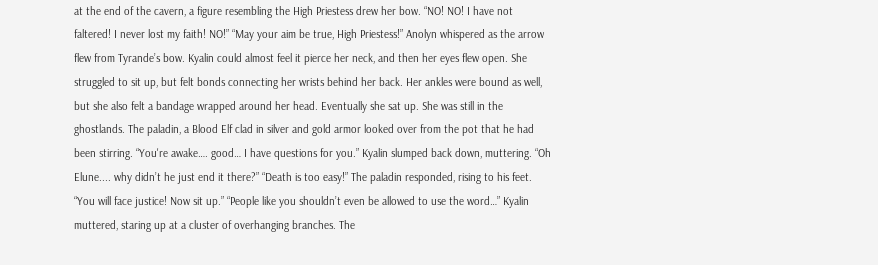at the end of the cavern, a figure resembling the High Priestess drew her bow. “NO! NO! I have not faltered! I never lost my faith! NO!” “May your aim be true, High Priestess!” Anolyn whispered as the arrow flew from Tyrande’s bow. Kyalin could almost feel it pierce her neck, and then her eyes flew open. She struggled to sit up, but felt bonds connecting her wrists behind her back. Her ankles were bound as well, but she also felt a bandage wrapped around her head. Eventually she sat up. She was still in the ghostlands. The paladin, a Blood Elf clad in silver and gold armor looked over from the pot that he had been stirring. “You're awake…. good… I have questions for you.” Kyalin slumped back down, muttering. “Oh Elune.... why didn’t he just end it there?” “Death is too easy!” The paladin responded, rising to his feet. “You will face justice! Now sit up.” “People like you shouldn’t even be allowed to use the word…” Kyalin muttered, staring up at a cluster of overhanging branches. The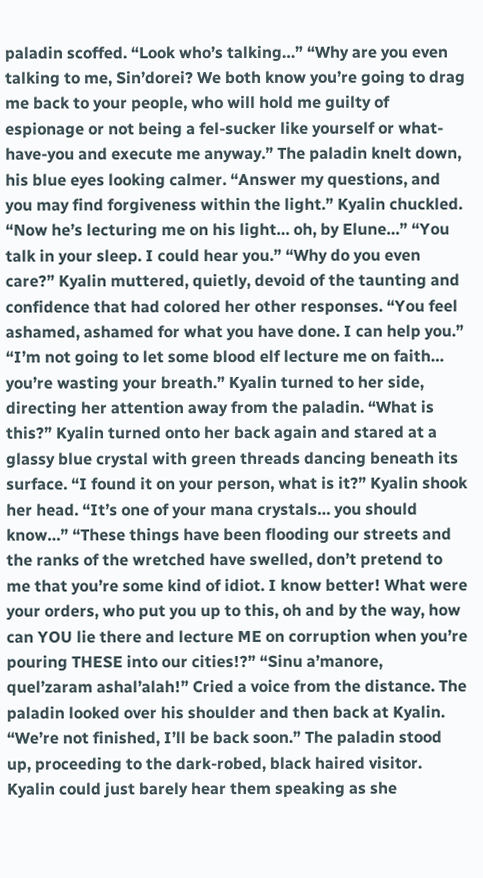paladin scoffed. “Look who’s talking…” “Why are you even talking to me, Sin’dorei? We both know you’re going to drag me back to your people, who will hold me guilty of espionage or not being a fel-sucker like yourself or what-have-you and execute me anyway.” The paladin knelt down, his blue eyes looking calmer. “Answer my questions, and you may find forgiveness within the light.” Kyalin chuckled. “Now he’s lecturing me on his light… oh, by Elune…” “You talk in your sleep. I could hear you.” “Why do you even care?” Kyalin muttered, quietly, devoid of the taunting and confidence that had colored her other responses. “You feel ashamed, ashamed for what you have done. I can help you.” “I’m not going to let some blood elf lecture me on faith… you’re wasting your breath.” Kyalin turned to her side, directing her attention away from the paladin. “What is this?” Kyalin turned onto her back again and stared at a glassy blue crystal with green threads dancing beneath its surface. “I found it on your person, what is it?” Kyalin shook her head. “It’s one of your mana crystals… you should know…” “These things have been flooding our streets and the ranks of the wretched have swelled, don’t pretend to me that you’re some kind of idiot. I know better! What were your orders, who put you up to this, oh and by the way, how can YOU lie there and lecture ME on corruption when you’re pouring THESE into our cities!?” “Sinu a’manore, quel’zaram ashal’alah!” Cried a voice from the distance. The paladin looked over his shoulder and then back at Kyalin. “We’re not finished, I’ll be back soon.” The paladin stood up, proceeding to the dark-robed, black haired visitor. Kyalin could just barely hear them speaking as she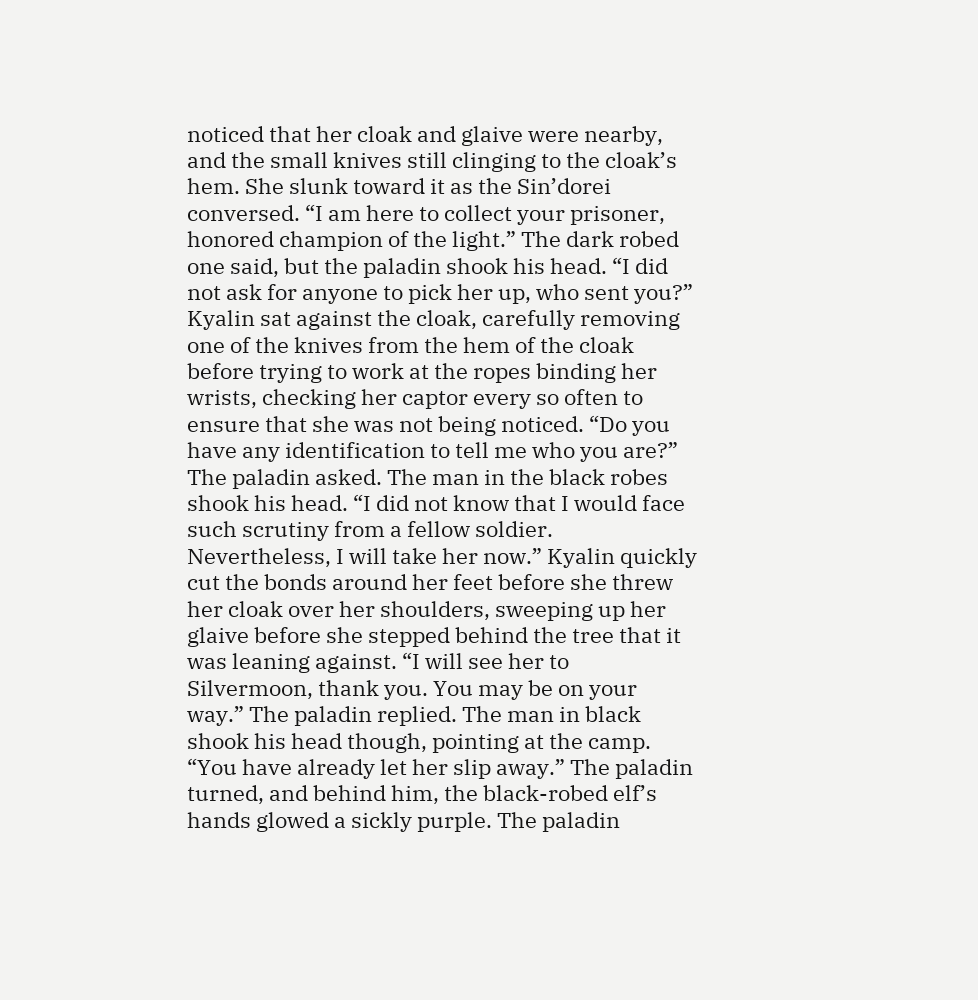noticed that her cloak and glaive were nearby, and the small knives still clinging to the cloak’s hem. She slunk toward it as the Sin’dorei conversed. “I am here to collect your prisoner, honored champion of the light.” The dark robed one said, but the paladin shook his head. “I did not ask for anyone to pick her up, who sent you?” Kyalin sat against the cloak, carefully removing one of the knives from the hem of the cloak before trying to work at the ropes binding her wrists, checking her captor every so often to ensure that she was not being noticed. “Do you have any identification to tell me who you are?” The paladin asked. The man in the black robes shook his head. “I did not know that I would face such scrutiny from a fellow soldier. Nevertheless, I will take her now.” Kyalin quickly cut the bonds around her feet before she threw her cloak over her shoulders, sweeping up her glaive before she stepped behind the tree that it was leaning against. “I will see her to Silvermoon, thank you. You may be on your way.” The paladin replied. The man in black shook his head though, pointing at the camp. “You have already let her slip away.” The paladin turned, and behind him, the black-robed elf’s hands glowed a sickly purple. The paladin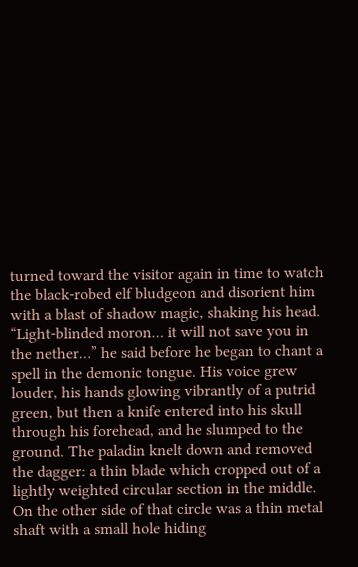turned toward the visitor again in time to watch the black-robed elf bludgeon and disorient him with a blast of shadow magic, shaking his head. “Light-blinded moron… it will not save you in the nether…” he said before he began to chant a spell in the demonic tongue. His voice grew louder, his hands glowing vibrantly of a putrid green, but then a knife entered into his skull through his forehead, and he slumped to the ground. The paladin knelt down and removed the dagger: a thin blade which cropped out of a lightly weighted circular section in the middle. On the other side of that circle was a thin metal shaft with a small hole hiding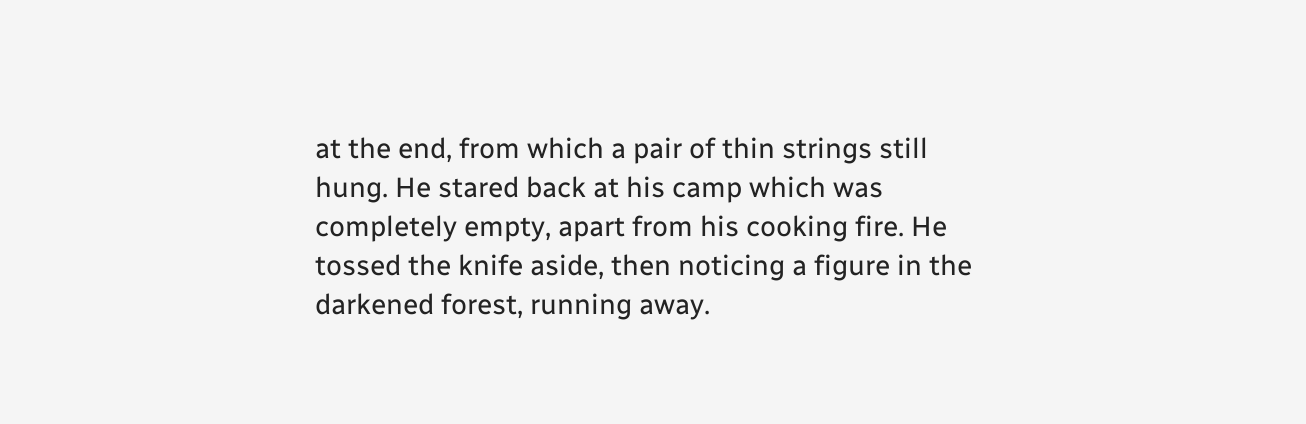at the end, from which a pair of thin strings still hung. He stared back at his camp which was completely empty, apart from his cooking fire. He tossed the knife aside, then noticing a figure in the darkened forest, running away.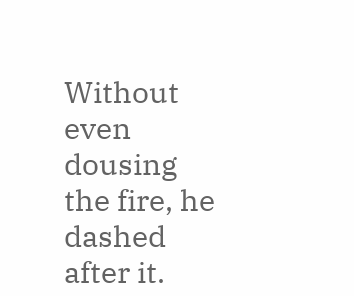Without even dousing the fire, he dashed after it.